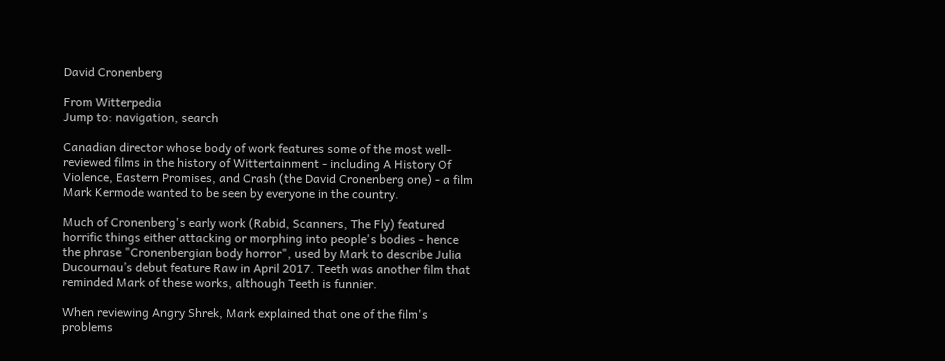David Cronenberg

From Witterpedia
Jump to: navigation, search

Canadian director whose body of work features some of the most well-reviewed films in the history of Wittertainment - including A History Of Violence, Eastern Promises, and Crash (the David Cronenberg one) - a film Mark Kermode wanted to be seen by everyone in the country.

Much of Cronenberg's early work (Rabid, Scanners, The Fly) featured horrific things either attacking or morphing into people's bodies - hence the phrase "Cronenbergian body horror", used by Mark to describe Julia Ducournau’s debut feature Raw in April 2017. Teeth was another film that reminded Mark of these works, although Teeth is funnier.

When reviewing Angry Shrek, Mark explained that one of the film's problems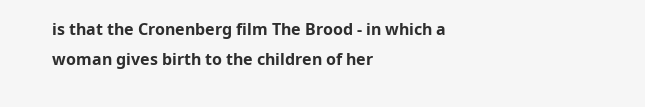is that the Cronenberg film The Brood - in which a woman gives birth to the children of her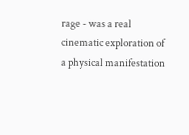rage - was a real cinematic exploration of a physical manifestation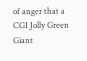of anger that a CGI Jolly Green Giant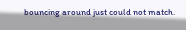bouncing around just could not match.